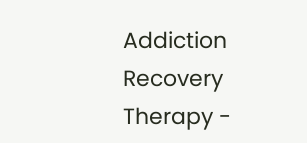Addiction Recovery Therapy -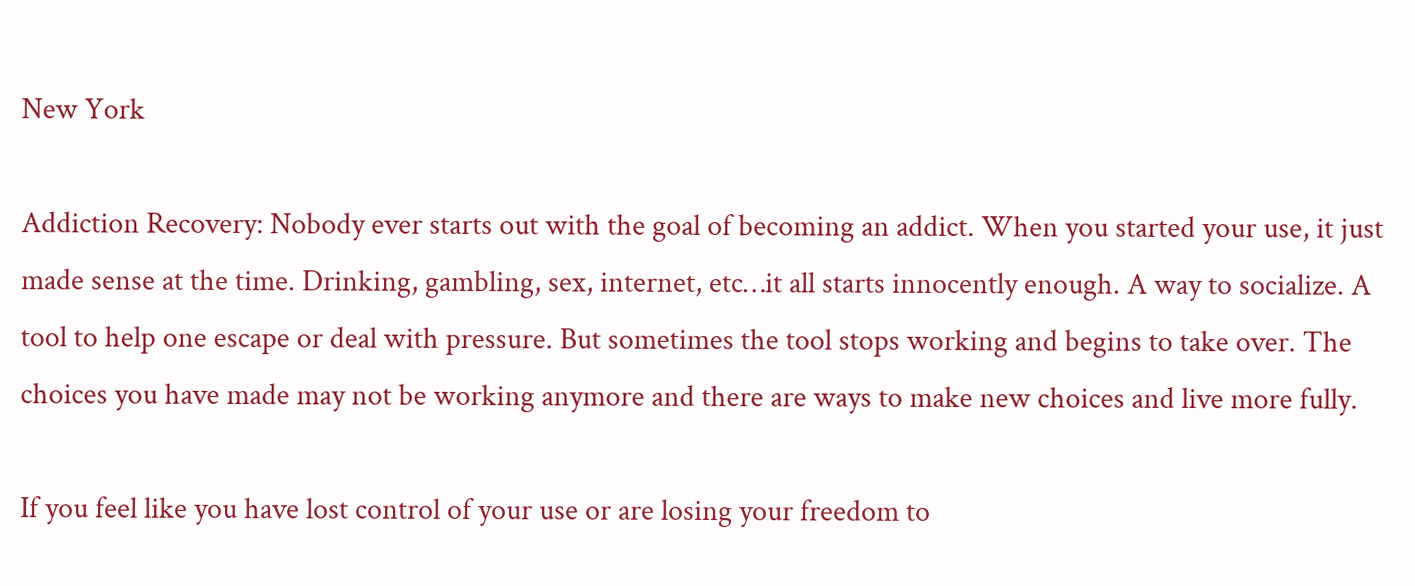New York

Addiction Recovery: Nobody ever starts out with the goal of becoming an addict. When you started your use, it just made sense at the time. Drinking, gambling, sex, internet, etc…it all starts innocently enough. A way to socialize. A tool to help one escape or deal with pressure. But sometimes the tool stops working and begins to take over. The choices you have made may not be working anymore and there are ways to make new choices and live more fully.

If you feel like you have lost control of your use or are losing your freedom to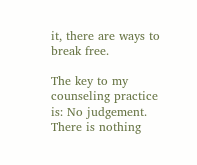it, there are ways to break free.

The key to my counseling practice is: No judgement. There is nothing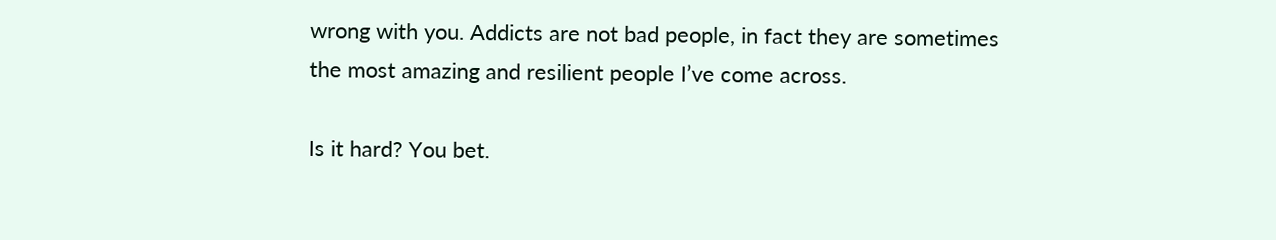wrong with you. Addicts are not bad people, in fact they are sometimes the most amazing and resilient people I’ve come across.

Is it hard? You bet.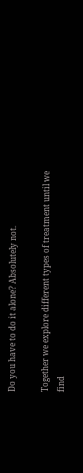Do you have to do it alone? Absolutely not.

Together we explore different types of treatment until we find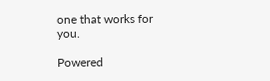one that works for you.

Powered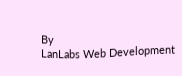By
LanLabs Web Development